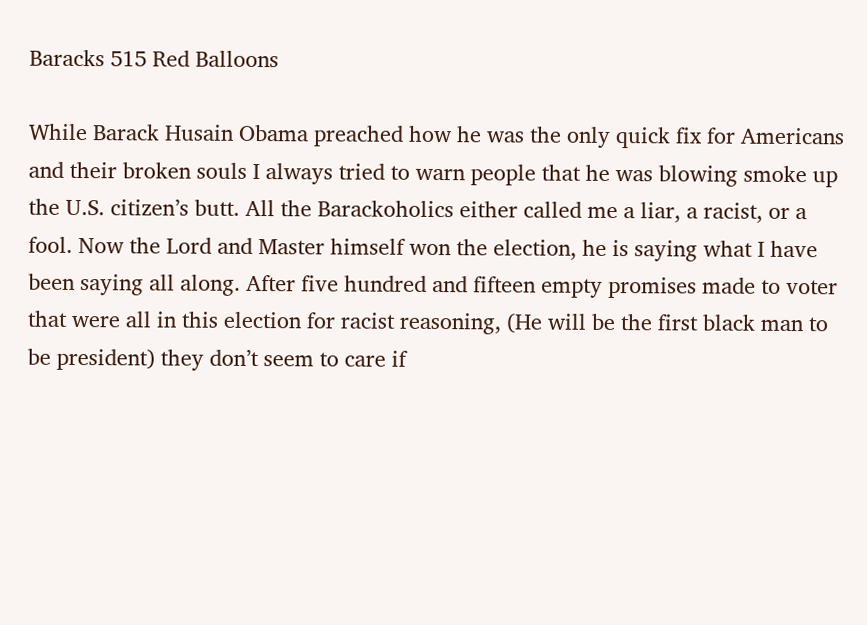Baracks 515 Red Balloons

While Barack Husain Obama preached how he was the only quick fix for Americans and their broken souls I always tried to warn people that he was blowing smoke up the U.S. citizen’s butt. All the Barackoholics either called me a liar, a racist, or a fool. Now the Lord and Master himself won the election, he is saying what I have been saying all along. After five hundred and fifteen empty promises made to voter that were all in this election for racist reasoning, (He will be the first black man to be president) they don’t seem to care if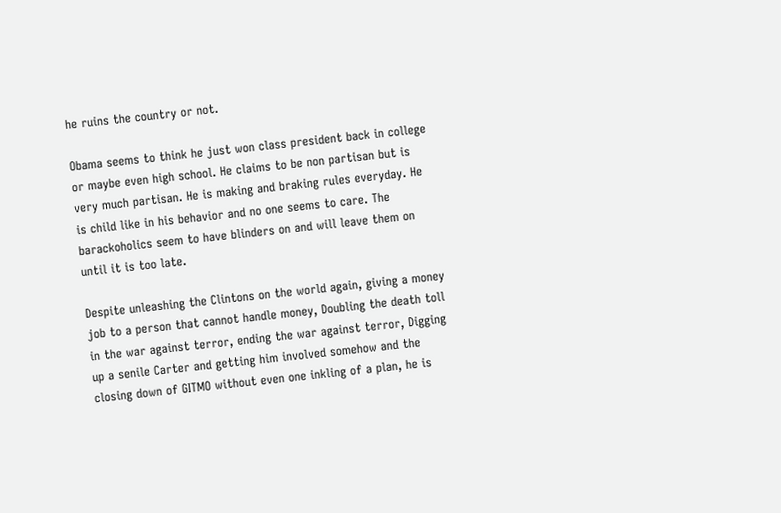he ruins the country or not.

Obama seems to think he just won class president back in college or maybe even high school. He claims to be non partisan but is very much partisan. He is making and braking rules everyday. He is child like in his behavior and no one seems to care. The barackoholics seem to have blinders on and will leave them on until it is too late.

Despite unleashing the Clintons on the world again, giving a money job to a person that cannot handle money, Doubling the death toll in the war against terror, ending the war against terror, Digging up a senile Carter and getting him involved somehow and the closing down of GITMO without even one inkling of a plan, he is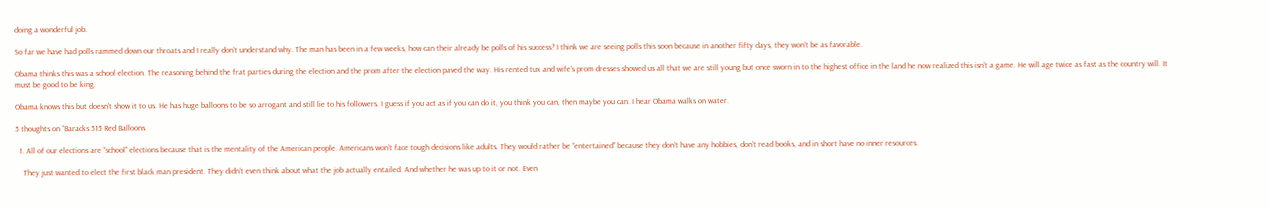doing a wonderful job.

So far we have had polls rammed down our throats and I really don’t understand why. The man has been in a few weeks, how can their already be polls of his success? I think we are seeing polls this soon because in another fifty days, they won’t be as favorable.

Obama thinks this was a school election. The reasoning behind the frat parties during the election and the prom after the election paved the way. His rented tux and wife’s prom dresses showed us all that we are still young but once sworn in to the highest office in the land he now realized this isn’t a game. He will age twice as fast as the country will. It must be good to be king.

Obama knows this but doesn’t show it to us. He has huge balloons to be so arrogant and still lie to his followers. I guess if you act as if you can do it, you think you can, then maybe you can. I hear Obama walks on water.

5 thoughts on “Baracks 515 Red Balloons

  1. All of our elections are “school” elections because that is the mentality of the American people. Americans won’t face tough decisions like adults. They would rather be “entertained” because they don’t have any hobbies, don’t read books, and in short have no inner resources.

    They just wanted to elect the first black man president. They didn’t even think about what the job actually entailed. And whether he was up to it or not. Even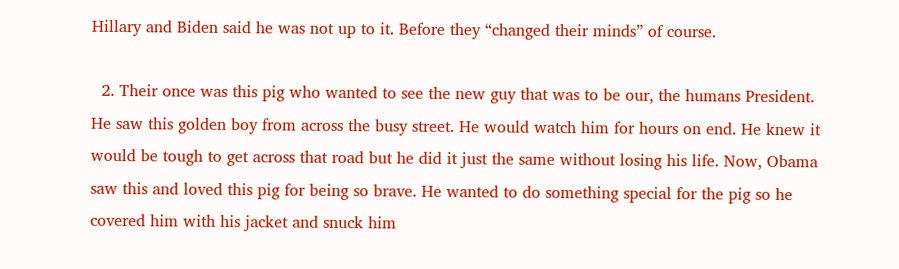Hillary and Biden said he was not up to it. Before they “changed their minds” of course.

  2. Their once was this pig who wanted to see the new guy that was to be our, the humans President. He saw this golden boy from across the busy street. He would watch him for hours on end. He knew it would be tough to get across that road but he did it just the same without losing his life. Now, Obama saw this and loved this pig for being so brave. He wanted to do something special for the pig so he covered him with his jacket and snuck him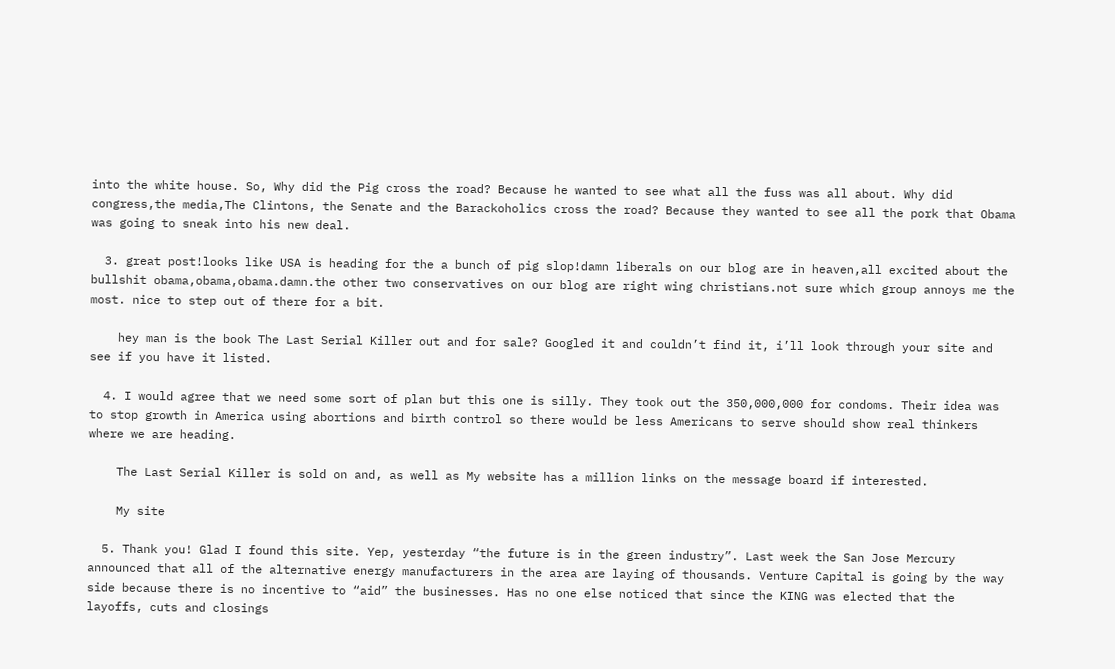into the white house. So, Why did the Pig cross the road? Because he wanted to see what all the fuss was all about. Why did congress,the media,The Clintons, the Senate and the Barackoholics cross the road? Because they wanted to see all the pork that Obama was going to sneak into his new deal.

  3. great post!looks like USA is heading for the a bunch of pig slop!damn liberals on our blog are in heaven,all excited about the bullshit obama,obama,obama.damn.the other two conservatives on our blog are right wing christians.not sure which group annoys me the most. nice to step out of there for a bit.

    hey man is the book The Last Serial Killer out and for sale? Googled it and couldn’t find it, i’ll look through your site and see if you have it listed.

  4. I would agree that we need some sort of plan but this one is silly. They took out the 350,000,000 for condoms. Their idea was to stop growth in America using abortions and birth control so there would be less Americans to serve should show real thinkers where we are heading.

    The Last Serial Killer is sold on and, as well as My website has a million links on the message board if interested.

    My site

  5. Thank you! Glad I found this site. Yep, yesterday “the future is in the green industry”. Last week the San Jose Mercury announced that all of the alternative energy manufacturers in the area are laying of thousands. Venture Capital is going by the way side because there is no incentive to “aid” the businesses. Has no one else noticed that since the KING was elected that the layoffs, cuts and closings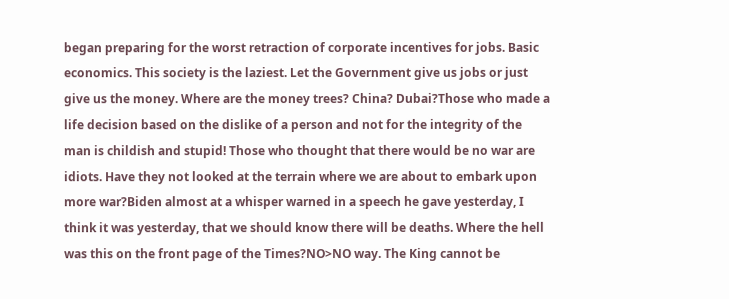began preparing for the worst retraction of corporate incentives for jobs. Basic economics. This society is the laziest. Let the Government give us jobs or just give us the money. Where are the money trees? China? Dubai?Those who made a life decision based on the dislike of a person and not for the integrity of the man is childish and stupid! Those who thought that there would be no war are idiots. Have they not looked at the terrain where we are about to embark upon more war?Biden almost at a whisper warned in a speech he gave yesterday, I think it was yesterday, that we should know there will be deaths. Where the hell was this on the front page of the Times?NO>NO way. The King cannot be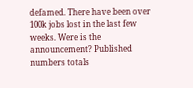defamed. There have been over 100k jobs lost in the last few weeks. Were is the announcement? Published numbers totals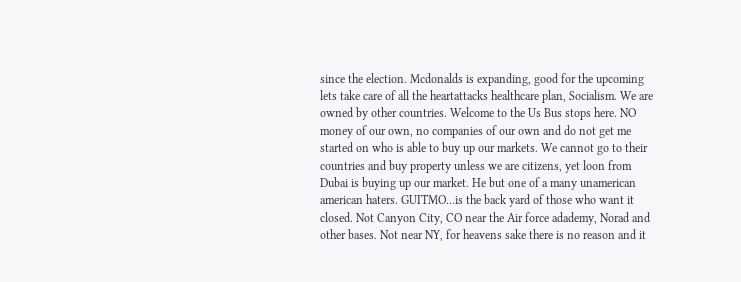since the election. Mcdonalds is expanding, good for the upcoming lets take care of all the heartattacks healthcare plan, Socialism. We are owned by other countries. Welcome to the Us Bus stops here. NO money of our own, no companies of our own and do not get me started on who is able to buy up our markets. We cannot go to their countries and buy property unless we are citizens, yet loon from Dubai is buying up our market. He but one of a many unamerican american haters. GUITMO…is the back yard of those who want it closed. Not Canyon City, CO near the Air force adademy, Norad and other bases. Not near NY, for heavens sake there is no reason and it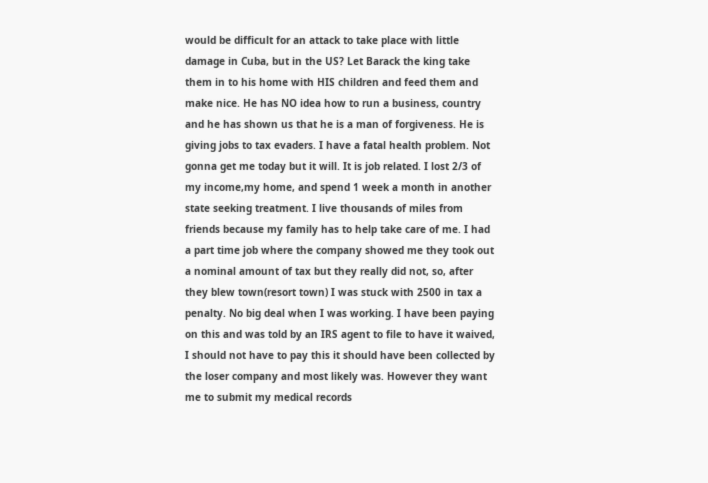would be difficult for an attack to take place with little damage in Cuba, but in the US? Let Barack the king take them in to his home with HIS children and feed them and make nice. He has NO idea how to run a business, country and he has shown us that he is a man of forgiveness. He is giving jobs to tax evaders. I have a fatal health problem. Not gonna get me today but it will. It is job related. I lost 2/3 of my income,my home, and spend 1 week a month in another state seeking treatment. I live thousands of miles from friends because my family has to help take care of me. I had a part time job where the company showed me they took out a nominal amount of tax but they really did not, so, after they blew town(resort town) I was stuck with 2500 in tax a penalty. No big deal when I was working. I have been paying on this and was told by an IRS agent to file to have it waived, I should not have to pay this it should have been collected by the loser company and most likely was. However they want me to submit my medical records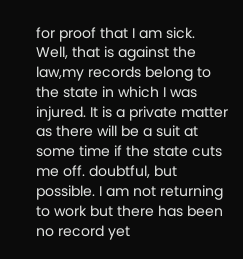for proof that I am sick. Well, that is against the law,my records belong to the state in which I was injured. It is a private matter as there will be a suit at some time if the state cuts me off. doubtful, but possible. I am not returning to work but there has been no record yet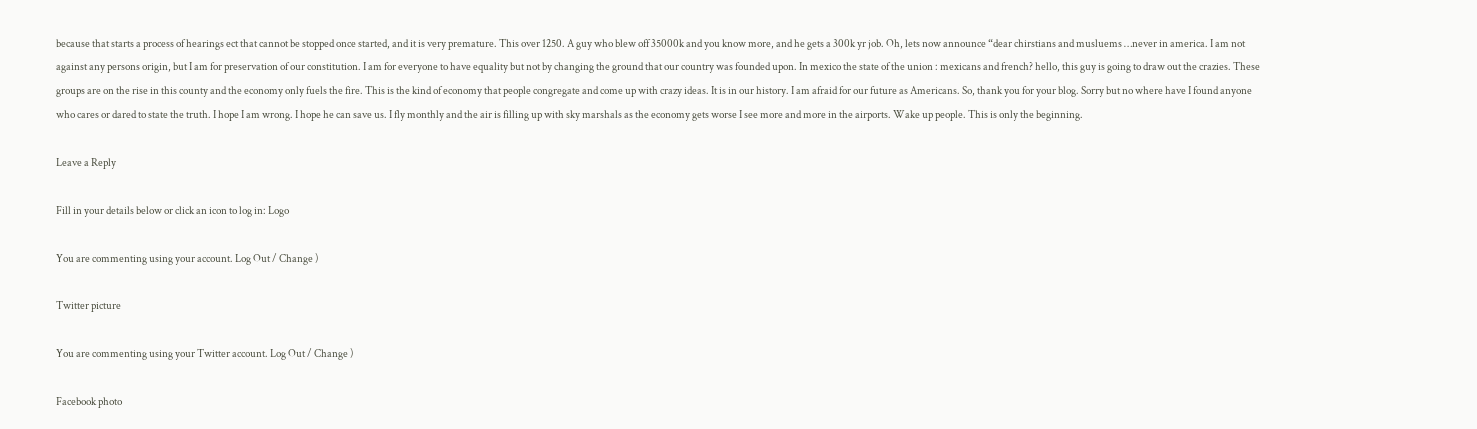because that starts a process of hearings ect that cannot be stopped once started, and it is very premature. This over 1250. A guy who blew off 35000k and you know more, and he gets a 300k yr job. Oh, lets now announce “dear chirstians and musluems …never in america. I am not against any persons origin, but I am for preservation of our constitution. I am for everyone to have equality but not by changing the ground that our country was founded upon. In mexico the state of the union : mexicans and french? hello, this guy is going to draw out the crazies. These groups are on the rise in this county and the economy only fuels the fire. This is the kind of economy that people congregate and come up with crazy ideas. It is in our history. I am afraid for our future as Americans. So, thank you for your blog. Sorry but no where have I found anyone who cares or dared to state the truth. I hope I am wrong. I hope he can save us. I fly monthly and the air is filling up with sky marshals as the economy gets worse I see more and more in the airports. Wake up people. This is only the beginning.

Leave a Reply

Fill in your details below or click an icon to log in: Logo

You are commenting using your account. Log Out / Change )

Twitter picture

You are commenting using your Twitter account. Log Out / Change )

Facebook photo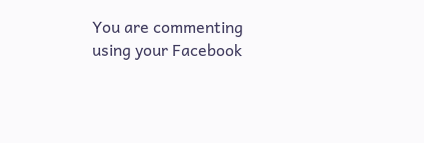You are commenting using your Facebook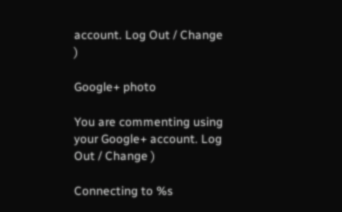account. Log Out / Change )

Google+ photo

You are commenting using your Google+ account. Log Out / Change )

Connecting to %s